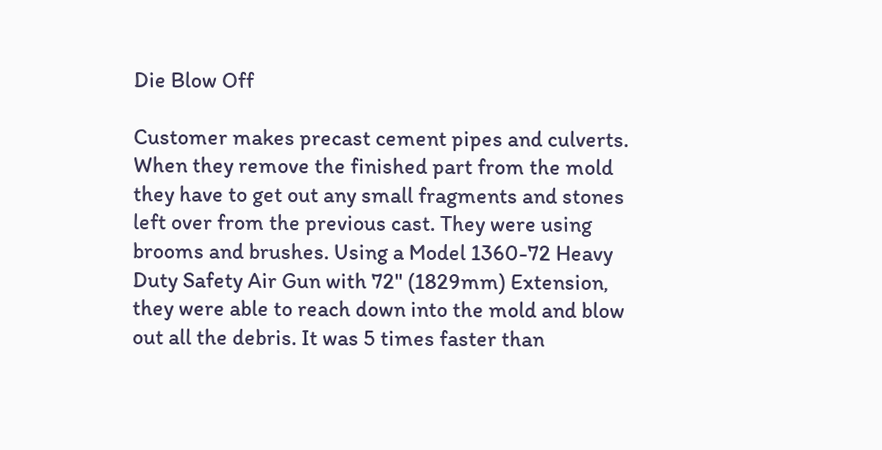Die Blow Off

Customer makes precast cement pipes and culverts. When they remove the finished part from the mold they have to get out any small fragments and stones left over from the previous cast. They were using brooms and brushes. Using a Model 1360-72 Heavy Duty Safety Air Gun with 72" (1829mm) Extension, they were able to reach down into the mold and blow out all the debris. It was 5 times faster than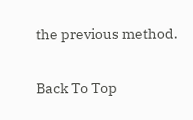the previous method.

Back To Top